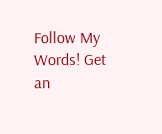Follow My Words! Get an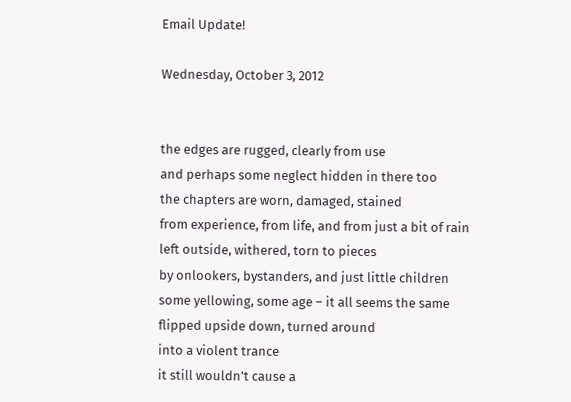Email Update!

Wednesday, October 3, 2012


the edges are rugged, clearly from use
and perhaps some neglect hidden in there too
the chapters are worn, damaged, stained
from experience, from life, and from just a bit of rain
left outside, withered, torn to pieces
by onlookers, bystanders, and just little children
some yellowing, some age – it all seems the same
flipped upside down, turned around
into a violent trance
it still wouldn’t cause a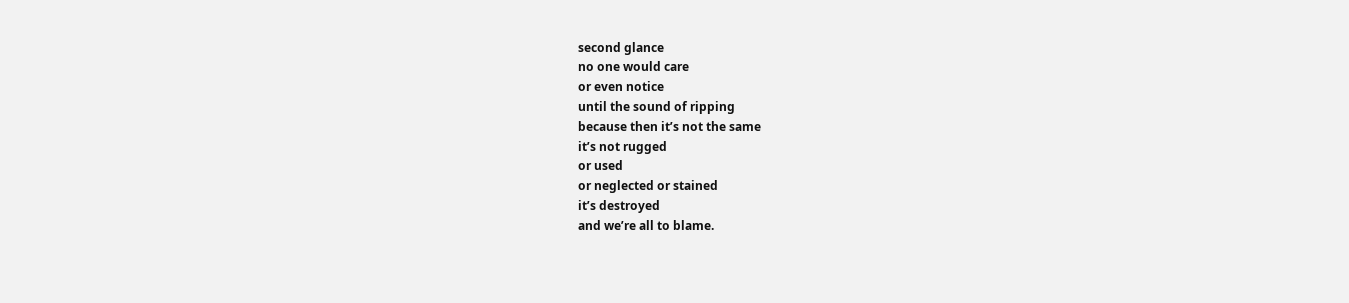second glance
no one would care
or even notice
until the sound of ripping
because then it’s not the same
it’s not rugged
or used
or neglected or stained
it’s destroyed
and we’re all to blame.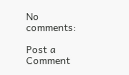No comments:

Post a Comment